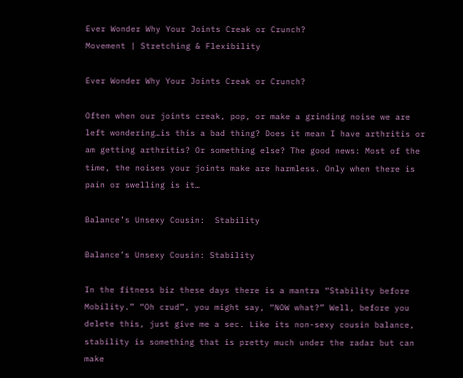Ever Wonder Why Your Joints Creak or Crunch?
Movement | Stretching & Flexibility

Ever Wonder Why Your Joints Creak or Crunch?

Often when our joints creak, pop, or make a grinding noise we are left wondering…is this a bad thing? Does it mean I have arthritis or am getting arthritis? Or something else? The good news: Most of the time, the noises your joints make are harmless. Only when there is pain or swelling is it…

Balance’s Unsexy Cousin:  Stability

Balance’s Unsexy Cousin: Stability

In the fitness biz these days there is a mantra “Stability before Mobility.” “Oh crud”, you might say, “NOW what?” Well, before you delete this, just give me a sec. Like its non-sexy cousin balance, stability is something that is pretty much under the radar but can make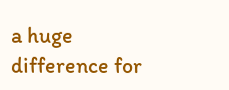a huge difference for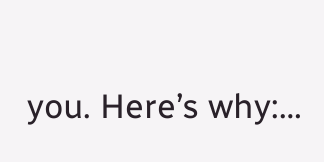you. Here’s why:…